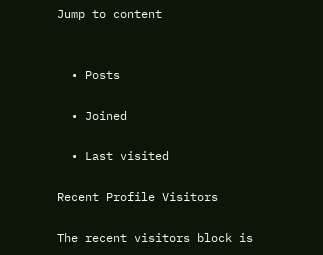Jump to content


  • Posts

  • Joined

  • Last visited

Recent Profile Visitors

The recent visitors block is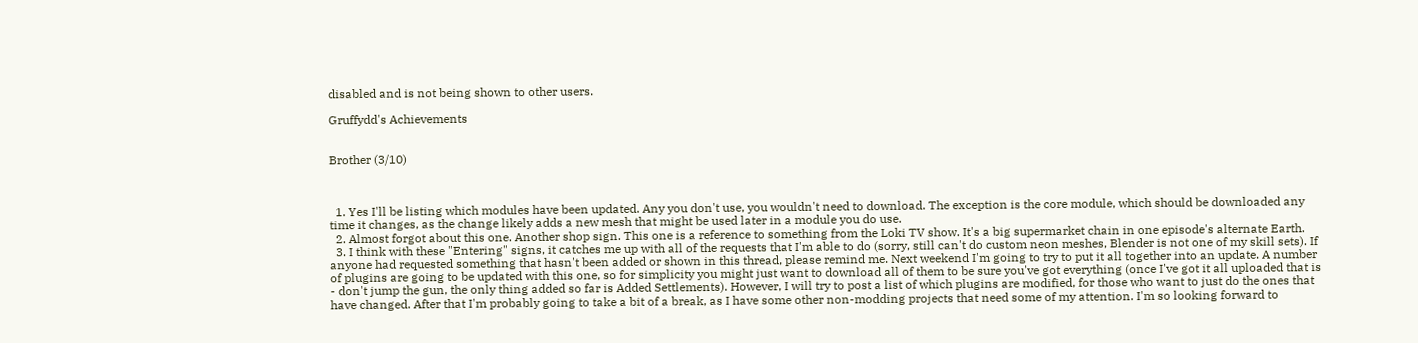disabled and is not being shown to other users.

Gruffydd's Achievements


Brother (3/10)



  1. Yes I'll be listing which modules have been updated. Any you don't use, you wouldn't need to download. The exception is the core module, which should be downloaded any time it changes, as the change likely adds a new mesh that might be used later in a module you do use.
  2. Almost forgot about this one. Another shop sign. This one is a reference to something from the Loki TV show. It's a big supermarket chain in one episode's alternate Earth.
  3. I think with these "Entering" signs, it catches me up with all of the requests that I'm able to do (sorry, still can't do custom neon meshes, Blender is not one of my skill sets). If anyone had requested something that hasn't been added or shown in this thread, please remind me. Next weekend I'm going to try to put it all together into an update. A number of plugins are going to be updated with this one, so for simplicity you might just want to download all of them to be sure you've got everything (once I've got it all uploaded that is - don't jump the gun, the only thing added so far is Added Settlements). However, I will try to post a list of which plugins are modified, for those who want to just do the ones that have changed. After that I'm probably going to take a bit of a break, as I have some other non-modding projects that need some of my attention. I'm so looking forward to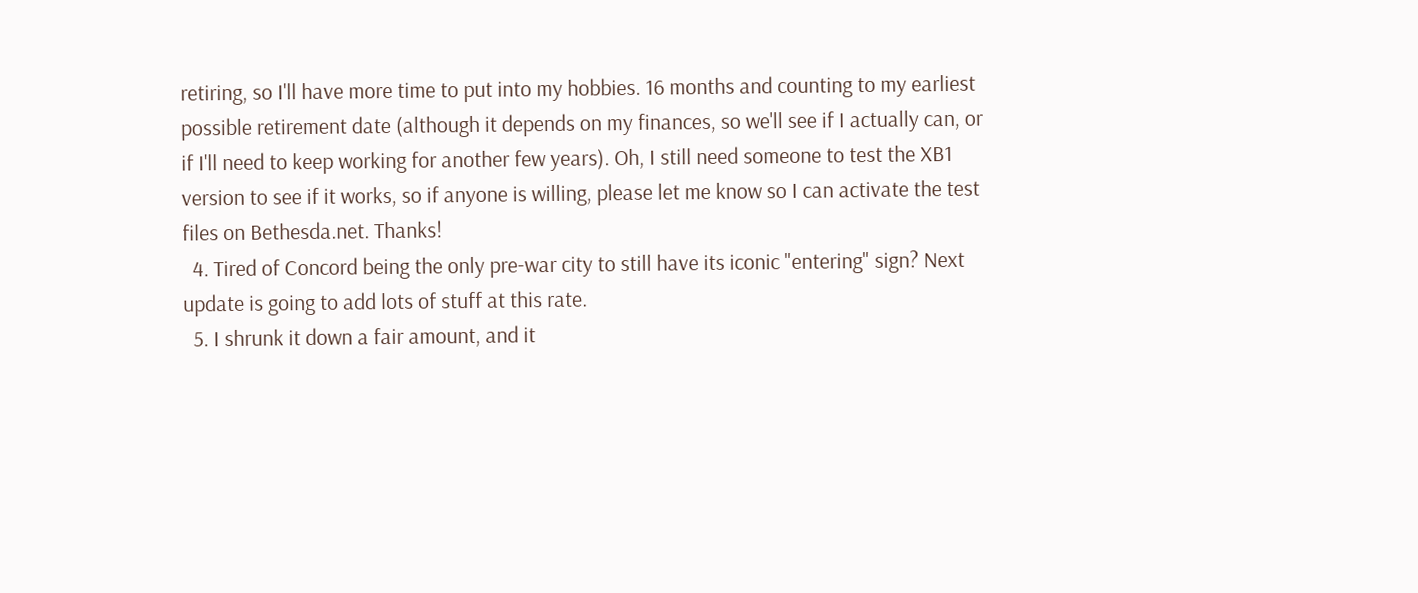retiring, so I'll have more time to put into my hobbies. 16 months and counting to my earliest possible retirement date (although it depends on my finances, so we'll see if I actually can, or if I'll need to keep working for another few years). Oh, I still need someone to test the XB1 version to see if it works, so if anyone is willing, please let me know so I can activate the test files on Bethesda.net. Thanks!
  4. Tired of Concord being the only pre-war city to still have its iconic "entering" sign? Next update is going to add lots of stuff at this rate.
  5. I shrunk it down a fair amount, and it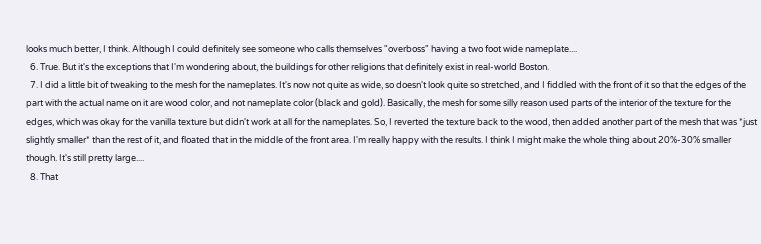looks much better, I think. Although I could definitely see someone who calls themselves "overboss" having a two foot wide nameplate....
  6. True. But it's the exceptions that I'm wondering about, the buildings for other religions that definitely exist in real-world Boston.
  7. I did a little bit of tweaking to the mesh for the nameplates. It's now not quite as wide, so doesn't look quite so stretched, and I fiddled with the front of it so that the edges of the part with the actual name on it are wood color, and not nameplate color (black and gold). Basically, the mesh for some silly reason used parts of the interior of the texture for the edges, which was okay for the vanilla texture but didn't work at all for the nameplates. So, I reverted the texture back to the wood, then added another part of the mesh that was *just slightly smaller* than the rest of it, and floated that in the middle of the front area. I'm really happy with the results. I think I might make the whole thing about 20%-30% smaller though. It's still pretty large....
  8. That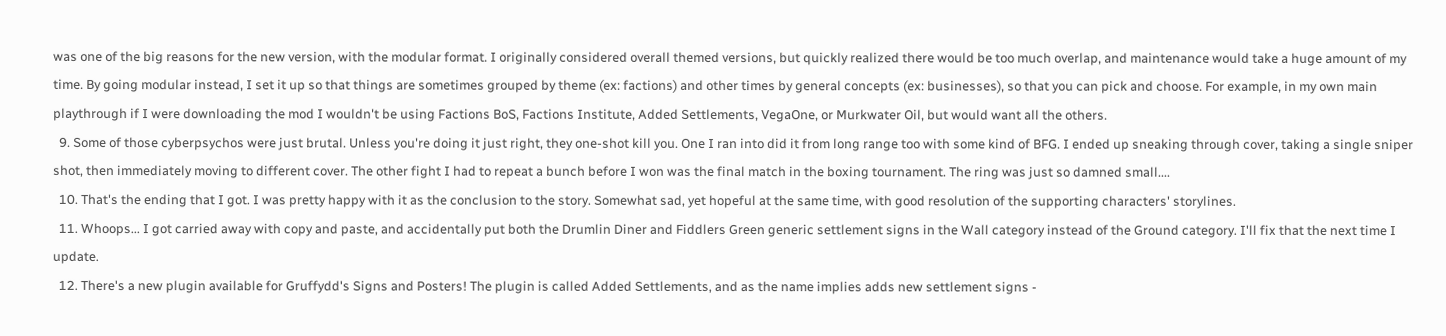was one of the big reasons for the new version, with the modular format. I originally considered overall themed versions, but quickly realized there would be too much overlap, and maintenance would take a huge amount of my time. By going modular instead, I set it up so that things are sometimes grouped by theme (ex: factions) and other times by general concepts (ex: businesses), so that you can pick and choose. For example, in my own main playthrough if I were downloading the mod I wouldn't be using Factions BoS, Factions Institute, Added Settlements, VegaOne, or Murkwater Oil, but would want all the others.
  9. Some of those cyberpsychos were just brutal. Unless you're doing it just right, they one-shot kill you. One I ran into did it from long range too with some kind of BFG. I ended up sneaking through cover, taking a single sniper shot, then immediately moving to different cover. The other fight I had to repeat a bunch before I won was the final match in the boxing tournament. The ring was just so damned small....
  10. That's the ending that I got. I was pretty happy with it as the conclusion to the story. Somewhat sad, yet hopeful at the same time, with good resolution of the supporting characters' storylines.
  11. Whoops... I got carried away with copy and paste, and accidentally put both the Drumlin Diner and Fiddlers Green generic settlement signs in the Wall category instead of the Ground category. I'll fix that the next time I update.
  12. There's a new plugin available for Gruffydd's Signs and Posters! The plugin is called Added Settlements, and as the name implies adds new settlement signs -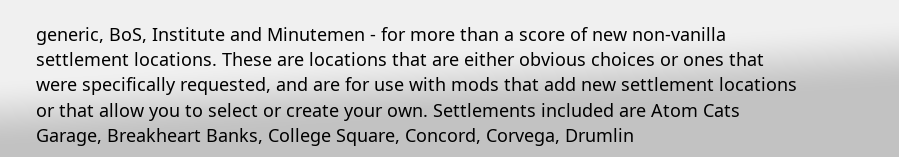generic, BoS, Institute and Minutemen - for more than a score of new non-vanilla settlement locations. These are locations that are either obvious choices or ones that were specifically requested, and are for use with mods that add new settlement locations or that allow you to select or create your own. Settlements included are Atom Cats Garage, Breakheart Banks, College Square, Concord, Corvega, Drumlin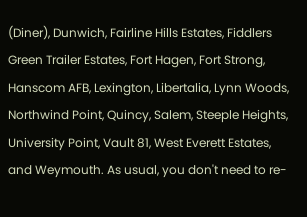(Diner), Dunwich, Fairline Hills Estates, Fiddlers Green Trailer Estates, Fort Hagen, Fort Strong, Hanscom AFB, Lexington, Libertalia, Lynn Woods, Northwind Point, Quincy, Salem, Steeple Heights, University Point, Vault 81, West Everett Estates, and Weymouth. As usual, you don't need to re-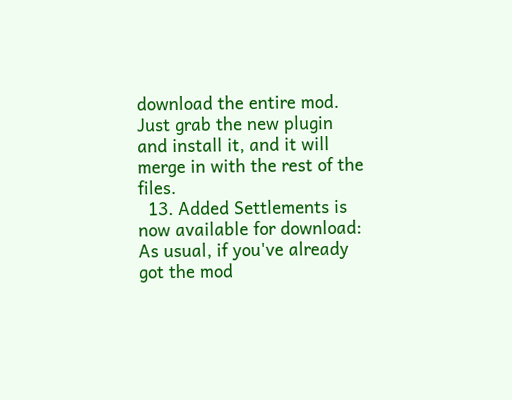download the entire mod. Just grab the new plugin and install it, and it will merge in with the rest of the files.
  13. Added Settlements is now available for download: As usual, if you've already got the mod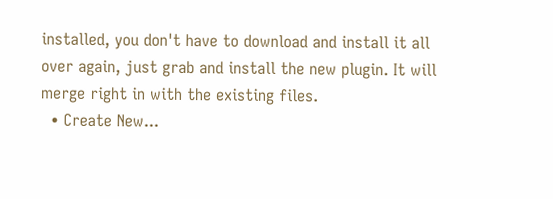installed, you don't have to download and install it all over again, just grab and install the new plugin. It will merge right in with the existing files.
  • Create New...